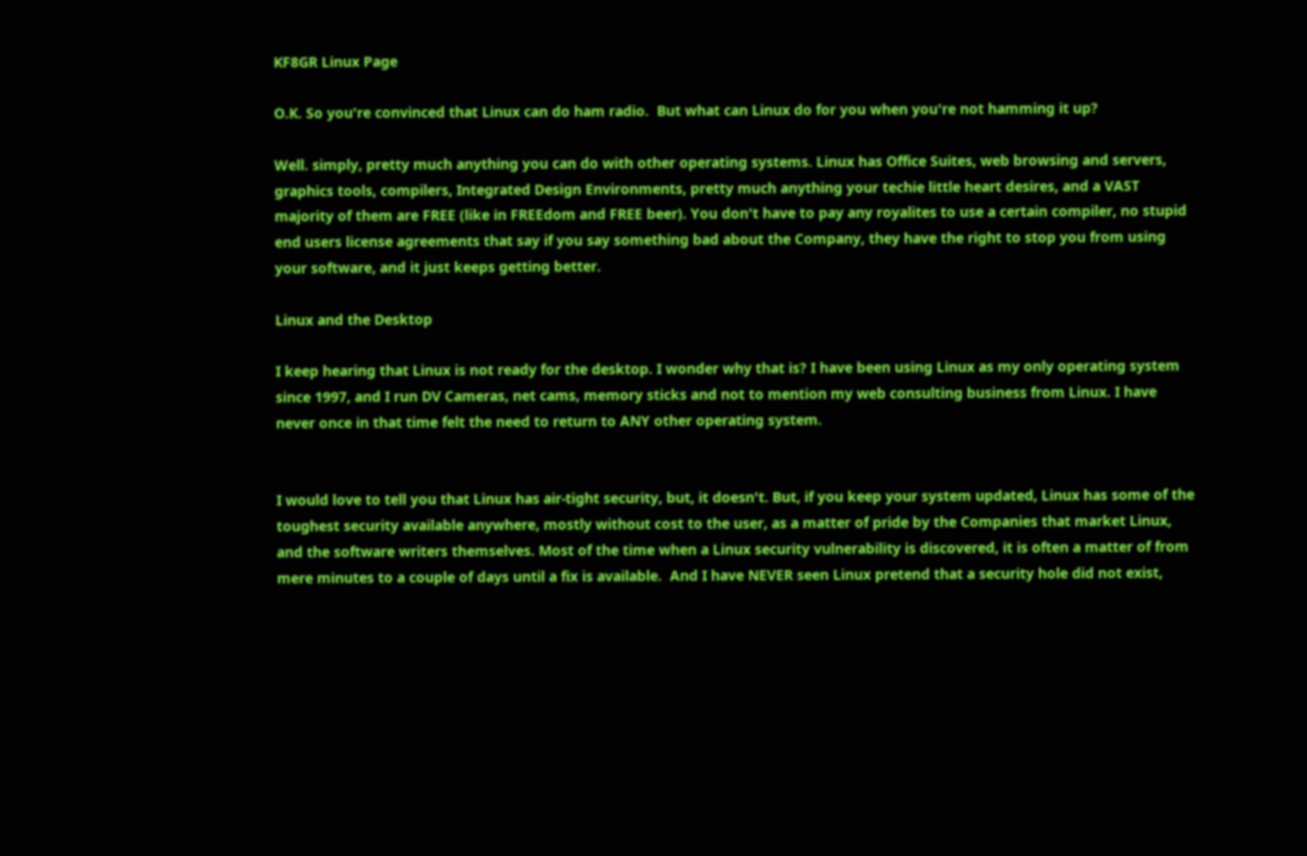KF8GR Linux Page

O.K. So you're convinced that Linux can do ham radio.  But what can Linux do for you when you're not hamming it up?

Well. simply, pretty much anything you can do with other operating systems. Linux has Office Suites, web browsing and servers, graphics tools, compilers, Integrated Design Environments, pretty much anything your techie little heart desires, and a VAST majority of them are FREE (like in FREEdom and FREE beer). You don't have to pay any royalites to use a certain compiler, no stupid end users license agreements that say if you say something bad about the Company, they have the right to stop you from using your software, and it just keeps getting better.

Linux and the Desktop

I keep hearing that Linux is not ready for the desktop. I wonder why that is? I have been using Linux as my only operating system since 1997, and I run DV Cameras, net cams, memory sticks and not to mention my web consulting business from Linux. I have never once in that time felt the need to return to ANY other operating system.


I would love to tell you that Linux has air-tight security, but, it doesn't. But, if you keep your system updated, Linux has some of the toughest security available anywhere, mostly without cost to the user, as a matter of pride by the Companies that market Linux, and the software writers themselves. Most of the time when a Linux security vulnerability is discovered, it is often a matter of from mere minutes to a couple of days until a fix is available.  And I have NEVER seen Linux pretend that a security hole did not exist,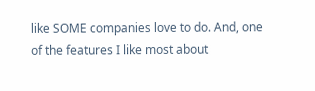like SOME companies love to do. And, one of the features I like most about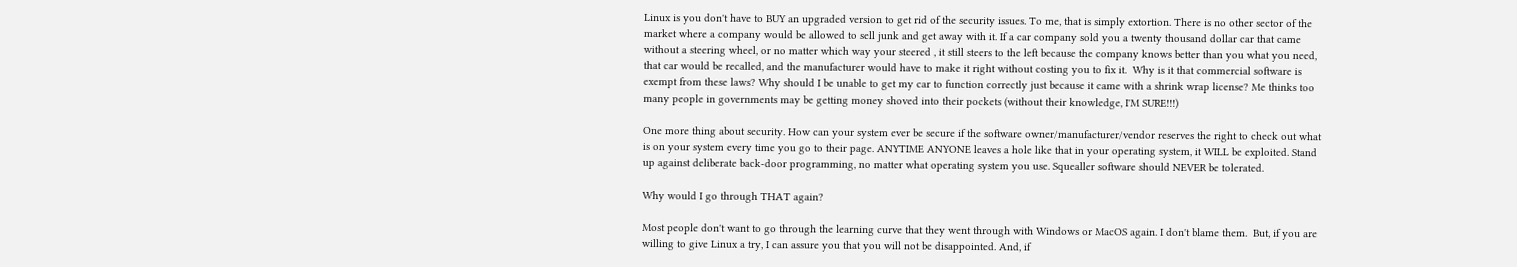Linux is you don't have to BUY an upgraded version to get rid of the security issues. To me, that is simply extortion. There is no other sector of the market where a company would be allowed to sell junk and get away with it. If a car company sold you a twenty thousand dollar car that came without a steering wheel, or no matter which way your steered , it still steers to the left because the company knows better than you what you need, that car would be recalled, and the manufacturer would have to make it right without costing you to fix it.  Why is it that commercial software is exempt from these laws? Why should I be unable to get my car to function correctly just because it came with a shrink wrap license? Me thinks too many people in governments may be getting money shoved into their pockets (without their knowledge, I'M SURE!!!)

One more thing about security. How can your system ever be secure if the software owner/manufacturer/vendor reserves the right to check out what is on your system every time you go to their page. ANYTIME ANYONE leaves a hole like that in your operating system, it WILL be exploited. Stand up against deliberate back-door programming, no matter what operating system you use. Squealler software should NEVER be tolerated.

Why would I go through THAT again?

Most people don't want to go through the learning curve that they went through with Windows or MacOS again. I don't blame them.  But, if you are willing to give Linux a try, I can assure you that you will not be disappointed. And, if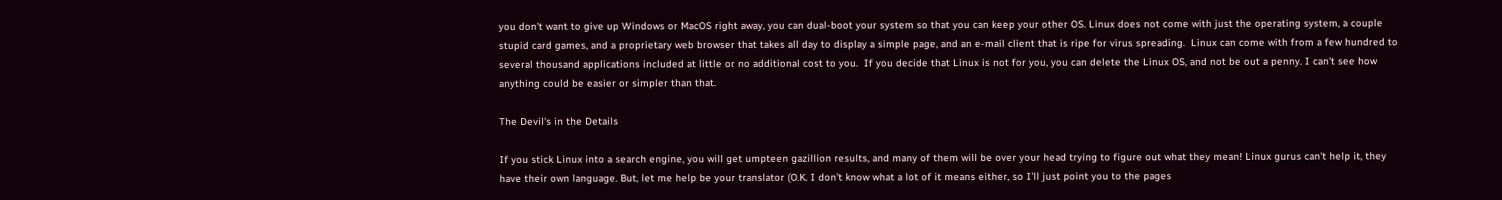you don't want to give up Windows or MacOS right away, you can dual-boot your system so that you can keep your other OS. Linux does not come with just the operating system, a couple stupid card games, and a proprietary web browser that takes all day to display a simple page, and an e-mail client that is ripe for virus spreading.  Linux can come with from a few hundred to several thousand applications included at little or no additional cost to you.  If you decide that Linux is not for you, you can delete the Linux OS, and not be out a penny. I can't see how anything could be easier or simpler than that.

The Devil's in the Details

If you stick Linux into a search engine, you will get umpteen gazillion results, and many of them will be over your head trying to figure out what they mean! Linux gurus can't help it, they have their own language. But, let me help be your translator (O.K. I don't know what a lot of it means either, so I'll just point you to the pages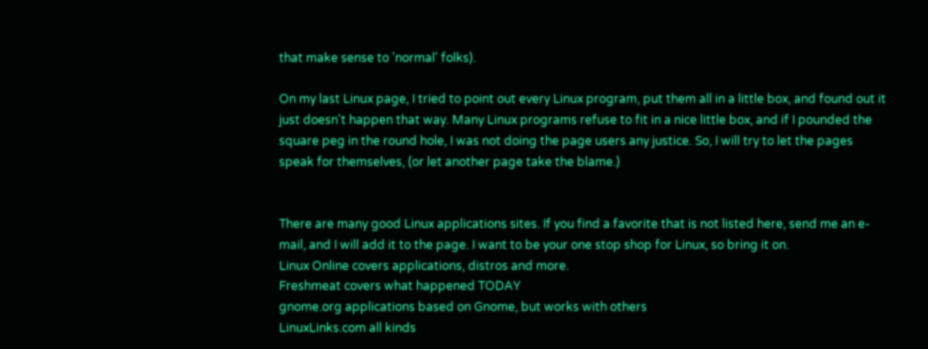that make sense to 'normal' folks).

On my last Linux page, I tried to point out every Linux program, put them all in a little box, and found out it just doesn't happen that way. Many Linux programs refuse to fit in a nice little box, and if I pounded the square peg in the round hole, I was not doing the page users any justice. So, I will try to let the pages speak for themselves, (or let another page take the blame.)


There are many good Linux applications sites. If you find a favorite that is not listed here, send me an e-mail, and I will add it to the page. I want to be your one stop shop for Linux, so bring it on.
Linux Online covers applications, distros and more.
Freshmeat covers what happened TODAY
gnome.org applications based on Gnome, but works with others
LinuxLinks.com all kinds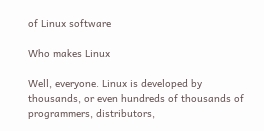of Linux software

Who makes Linux

Well, everyone. Linux is developed by thousands, or even hundreds of thousands of programmers, distributors,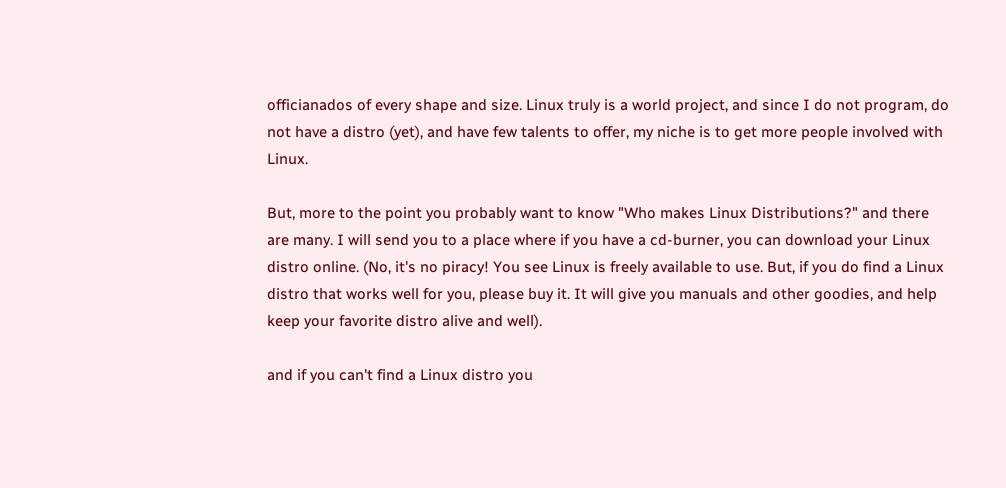officianados of every shape and size. Linux truly is a world project, and since I do not program, do not have a distro (yet), and have few talents to offer, my niche is to get more people involved with Linux.

But, more to the point you probably want to know "Who makes Linux Distributions?" and there are many. I will send you to a place where if you have a cd-burner, you can download your Linux distro online. (No, it's no piracy! You see Linux is freely available to use. But, if you do find a Linux distro that works well for you, please buy it. It will give you manuals and other goodies, and help keep your favorite distro alive and well).

and if you can't find a Linux distro you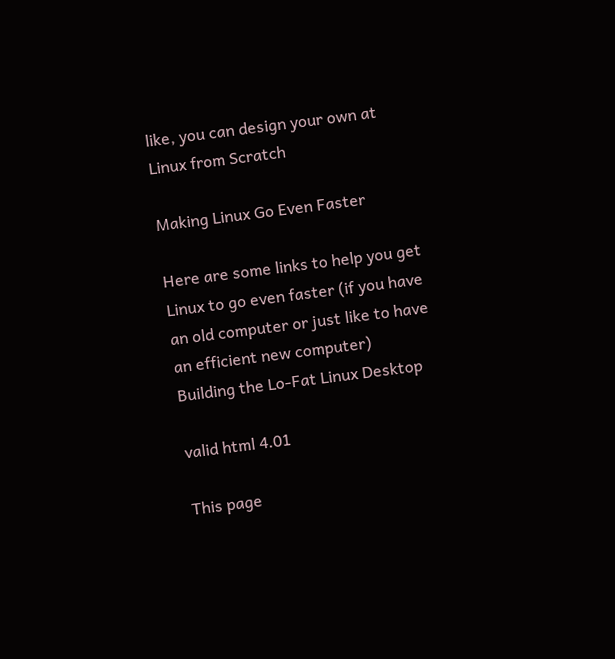like, you can design your own at
Linux from Scratch

Making Linux Go Even Faster

Here are some links to help you get Linux to go even faster (if you have an old computer or just like to have an efficient new computer)
Building the Lo-Fat Linux Desktop

valid html 4.01

This page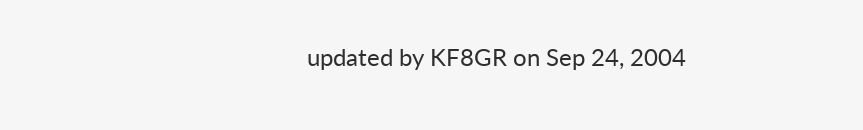updated by KF8GR on Sep 24, 2004